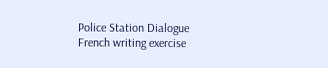Police Station Dialogue
French writing exercise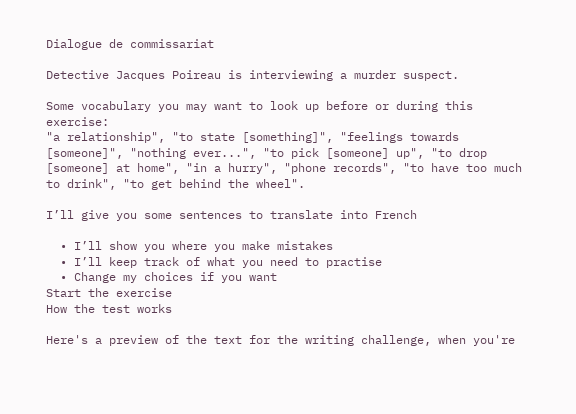Dialogue de commissariat

Detective Jacques Poireau is interviewing a murder suspect.

Some vocabulary you may want to look up before or during this exercise:
"a relationship", "to state [something]", "feelings towards [someone]", "nothing ever...", "to pick [someone] up", "to drop [someone] at home", "in a hurry", "phone records", "to have too much to drink", "to get behind the wheel".

I’ll give you some sentences to translate into French

  • I’ll show you where you make mistakes
  • I’ll keep track of what you need to practise
  • Change my choices if you want
Start the exercise
How the test works

Here's a preview of the text for the writing challenge, when you're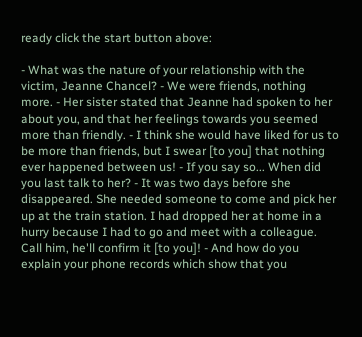ready click the start button above:

- What was the nature of your relationship with the victim, Jeanne Chancel? - We were friends, nothing more. - Her sister stated that Jeanne had spoken to her about you, and that her feelings towards you seemed more than friendly. - I think she would have liked for us to be more than friends, but I swear [to you] that nothing ever happened between us! - If you say so... When did you last talk to her? - It was two days before she disappeared. She needed someone to come and pick her up at the train station. I had dropped her at home in a hurry because I had to go and meet with a colleague. Call him, he'll confirm it [to you]! - And how do you explain your phone records which show that you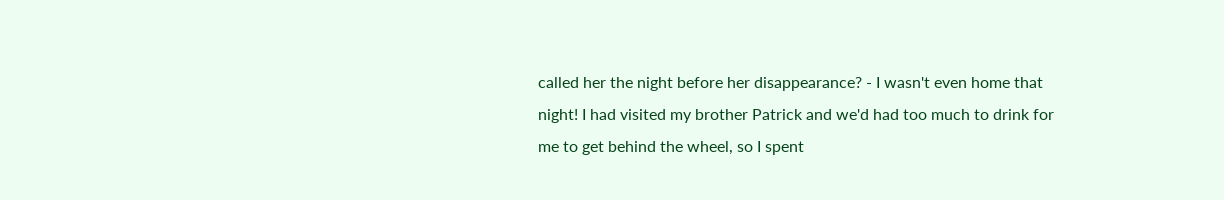called her the night before her disappearance? - I wasn't even home that night! I had visited my brother Patrick and we'd had too much to drink for me to get behind the wheel, so I spent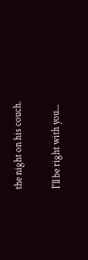the night on his couch.

I'll be right with you...